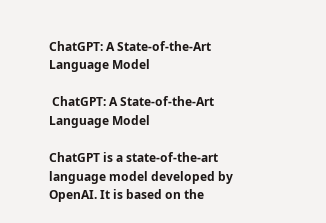ChatGPT: A State-of-the-Art Language Model

 ChatGPT: A State-of-the-Art Language Model

ChatGPT is a state-of-the-art language model developed by OpenAI. It is based on the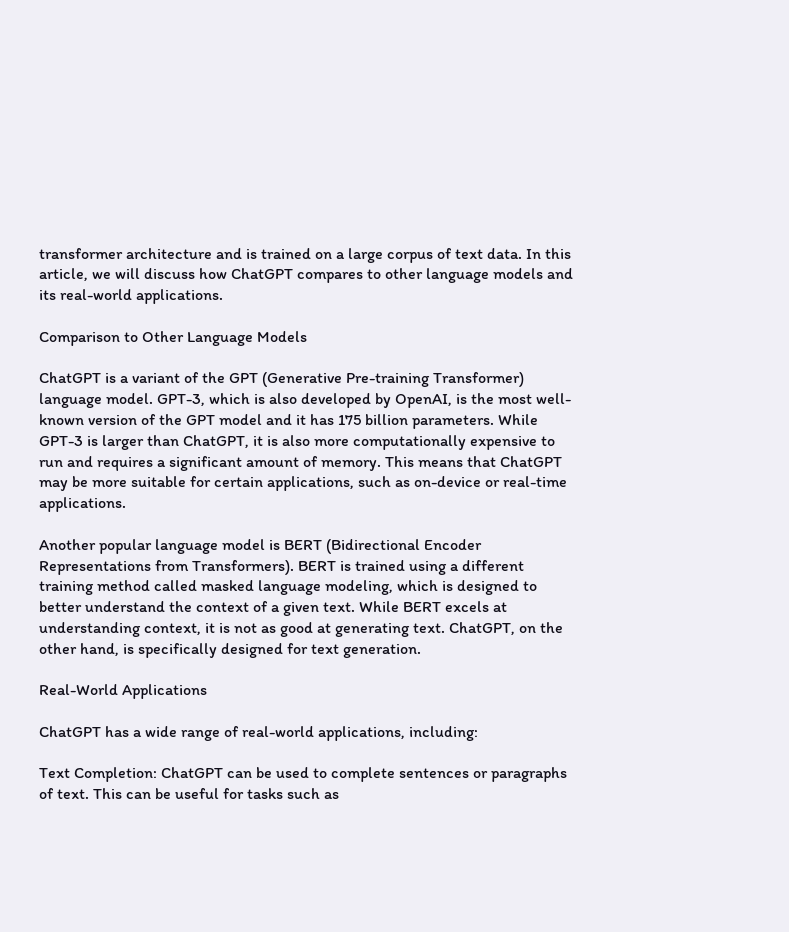transformer architecture and is trained on a large corpus of text data. In this article, we will discuss how ChatGPT compares to other language models and its real-world applications.

Comparison to Other Language Models

ChatGPT is a variant of the GPT (Generative Pre-training Transformer) language model. GPT-3, which is also developed by OpenAI, is the most well-known version of the GPT model and it has 175 billion parameters. While GPT-3 is larger than ChatGPT, it is also more computationally expensive to run and requires a significant amount of memory. This means that ChatGPT may be more suitable for certain applications, such as on-device or real-time applications.

Another popular language model is BERT (Bidirectional Encoder Representations from Transformers). BERT is trained using a different training method called masked language modeling, which is designed to better understand the context of a given text. While BERT excels at understanding context, it is not as good at generating text. ChatGPT, on the other hand, is specifically designed for text generation.

Real-World Applications

ChatGPT has a wide range of real-world applications, including:

Text Completion: ChatGPT can be used to complete sentences or paragraphs of text. This can be useful for tasks such as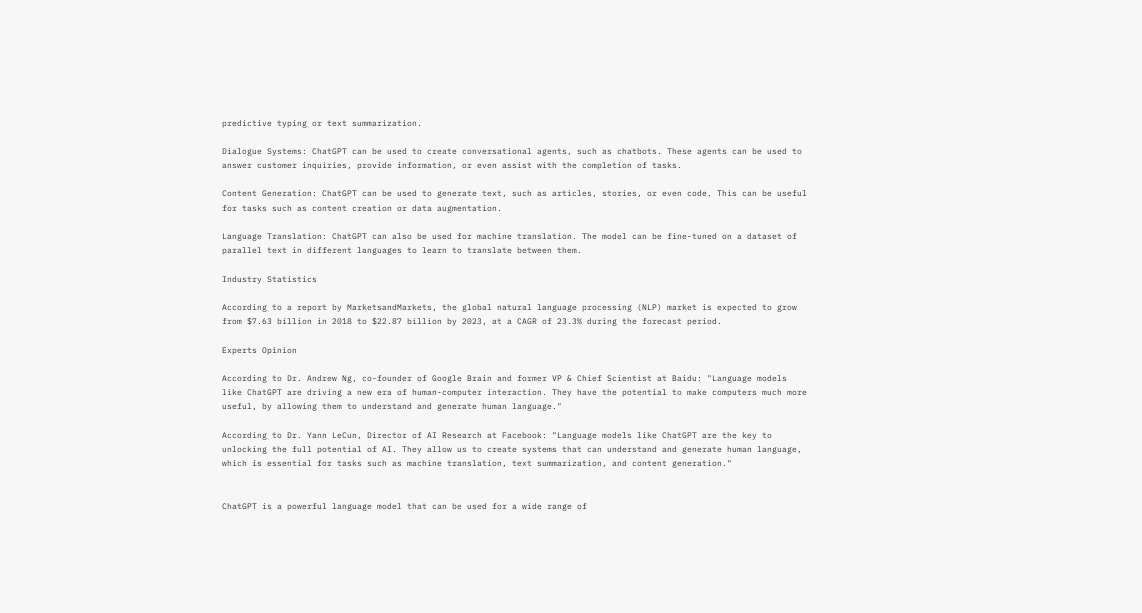predictive typing or text summarization.

Dialogue Systems: ChatGPT can be used to create conversational agents, such as chatbots. These agents can be used to answer customer inquiries, provide information, or even assist with the completion of tasks.

Content Generation: ChatGPT can be used to generate text, such as articles, stories, or even code. This can be useful for tasks such as content creation or data augmentation.

Language Translation: ChatGPT can also be used for machine translation. The model can be fine-tuned on a dataset of parallel text in different languages to learn to translate between them.

Industry Statistics

According to a report by MarketsandMarkets, the global natural language processing (NLP) market is expected to grow from $7.63 billion in 2018 to $22.87 billion by 2023, at a CAGR of 23.3% during the forecast period.

Experts Opinion

According to Dr. Andrew Ng, co-founder of Google Brain and former VP & Chief Scientist at Baidu: "Language models like ChatGPT are driving a new era of human-computer interaction. They have the potential to make computers much more useful, by allowing them to understand and generate human language."

According to Dr. Yann LeCun, Director of AI Research at Facebook: "Language models like ChatGPT are the key to unlocking the full potential of AI. They allow us to create systems that can understand and generate human language, which is essential for tasks such as machine translation, text summarization, and content generation."


ChatGPT is a powerful language model that can be used for a wide range of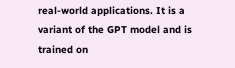real-world applications. It is a variant of the GPT model and is trained on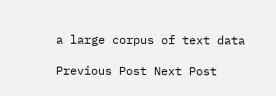a large corpus of text data

Previous Post Next Post